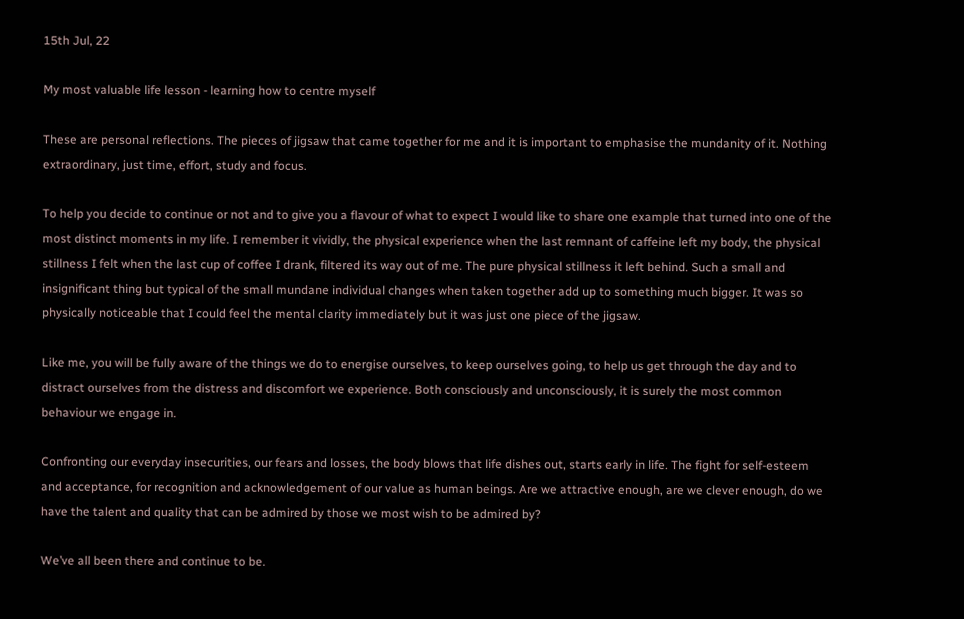15th Jul, 22

My most valuable life lesson - learning how to centre myself

These are personal reflections. The pieces of jigsaw that came together for me and it is important to emphasise the mundanity of it. Nothing extraordinary, just time, effort, study and focus.

To help you decide to continue or not and to give you a flavour of what to expect I would like to share one example that turned into one of the most distinct moments in my life. I remember it vividly, the physical experience when the last remnant of caffeine left my body, the physical stillness I felt when the last cup of coffee I drank, filtered its way out of me. The pure physical stillness it left behind. Such a small and insignificant thing but typical of the small mundane individual changes when taken together add up to something much bigger. It was so physically noticeable that I could feel the mental clarity immediately but it was just one piece of the jigsaw.

Like me, you will be fully aware of the things we do to energise ourselves, to keep ourselves going, to help us get through the day and to distract ourselves from the distress and discomfort we experience. Both consciously and unconsciously, it is surely the most common behaviour we engage in.

Confronting our everyday insecurities, our fears and losses, the body blows that life dishes out, starts early in life. The fight for self-esteem and acceptance, for recognition and acknowledgement of our value as human beings. Are we attractive enough, are we clever enough, do we have the talent and quality that can be admired by those we most wish to be admired by?

We’ve all been there and continue to be.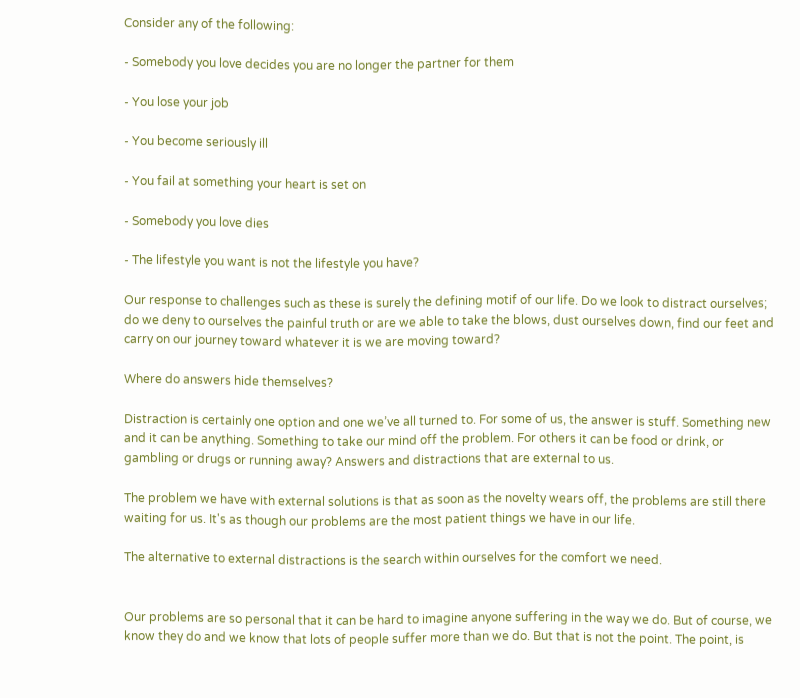Consider any of the following:

- Somebody you love decides you are no longer the partner for them

- You lose your job

- You become seriously ill

- You fail at something your heart is set on

- Somebody you love dies

- The lifestyle you want is not the lifestyle you have?

Our response to challenges such as these is surely the defining motif of our life. Do we look to distract ourselves; do we deny to ourselves the painful truth or are we able to take the blows, dust ourselves down, find our feet and carry on our journey toward whatever it is we are moving toward?

Where do answers hide themselves?

Distraction is certainly one option and one we’ve all turned to. For some of us, the answer is stuff. Something new and it can be anything. Something to take our mind off the problem. For others it can be food or drink, or gambling or drugs or running away? Answers and distractions that are external to us.

The problem we have with external solutions is that as soon as the novelty wears off, the problems are still there waiting for us. It's as though our problems are the most patient things we have in our life.

The alternative to external distractions is the search within ourselves for the comfort we need.


Our problems are so personal that it can be hard to imagine anyone suffering in the way we do. But of course, we know they do and we know that lots of people suffer more than we do. But that is not the point. The point, is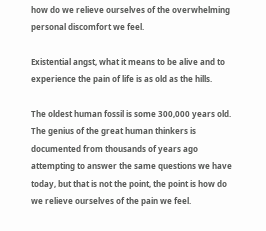how do we relieve ourselves of the overwhelming personal discomfort we feel.

Existential angst, what it means to be alive and to experience the pain of life is as old as the hills.

The oldest human fossil is some 300,000 years old. The genius of the great human thinkers is documented from thousands of years ago attempting to answer the same questions we have today, but that is not the point, the point is how do we relieve ourselves of the pain we feel.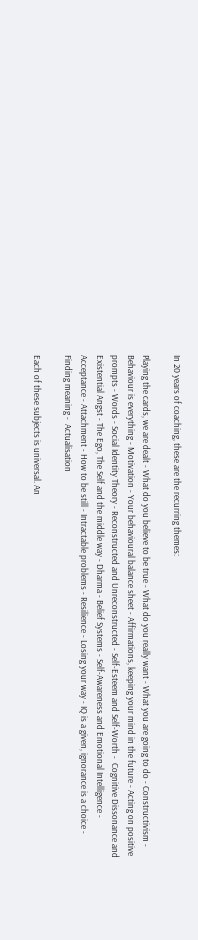In 20 years of coaching, these are the recurring themes:

Playing the cards, we are dealt - What do you believe to be true - What do you really want - What you are going to do - Constructivism - Behaviour is everything - Motivation - Your behavioural balance sheet - Affirmations, keeping your mind in the future - Acting on positive prompts - Words - Social Identity Theory - Reconstructed and Unreconstructed - Self-Esteem and Self-Worth -  Cognitive Dissonance and Existential Angst - The Ego, The Self and the middle way - Dharma - Belief Systems - Self-Awareness and Emotional Intelligence - Acceptance - Attachment - How to be still - Intractable problems - Resilience - Losing your way - IQ is a given, ignorance is a choice - Finding meaning -  Actualisation

Each of these subjects is universal. An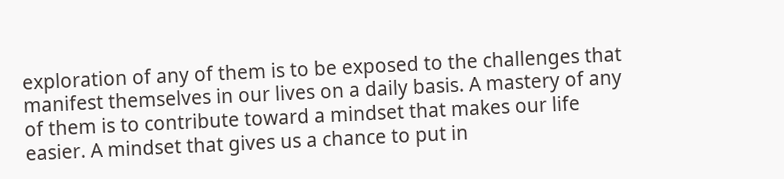exploration of any of them is to be exposed to the challenges that manifest themselves in our lives on a daily basis. A mastery of any of them is to contribute toward a mindset that makes our life easier. A mindset that gives us a chance to put in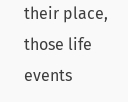their place, those life events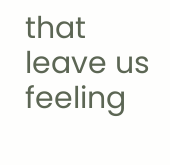that leave us feeling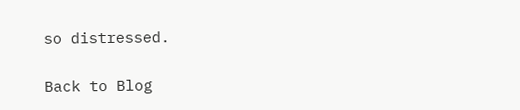so distressed.

Back to Blog